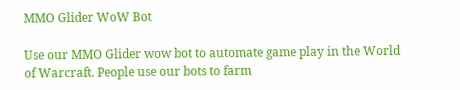MMO Glider WoW Bot

Use our MMO Glider wow bot to automate game play in the World of Warcraft. People use our bots to farm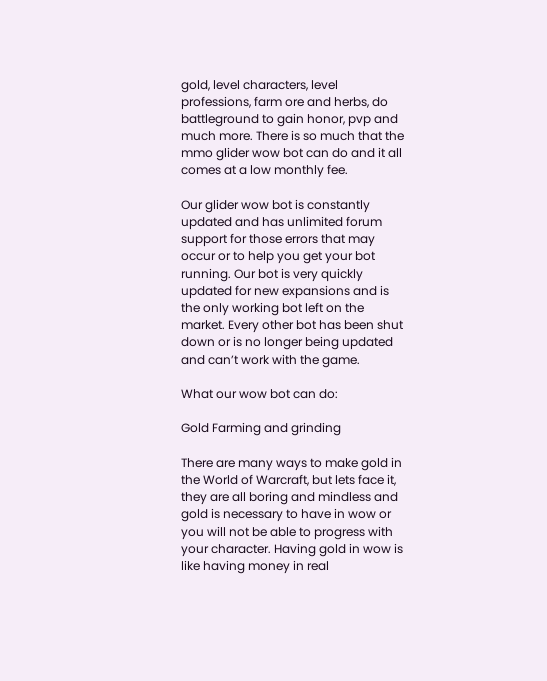gold, level characters, level professions, farm ore and herbs, do battleground to gain honor, pvp and much more. There is so much that the mmo glider wow bot can do and it all comes at a low monthly fee.

Our glider wow bot is constantly updated and has unlimited forum support for those errors that may occur or to help you get your bot running. Our bot is very quickly updated for new expansions and is the only working bot left on the market. Every other bot has been shut down or is no longer being updated and can’t work with the game.

What our wow bot can do:

Gold Farming and grinding

There are many ways to make gold in the World of Warcraft, but lets face it, they are all boring and mindless and gold is necessary to have in wow or you will not be able to progress with your character. Having gold in wow is like having money in real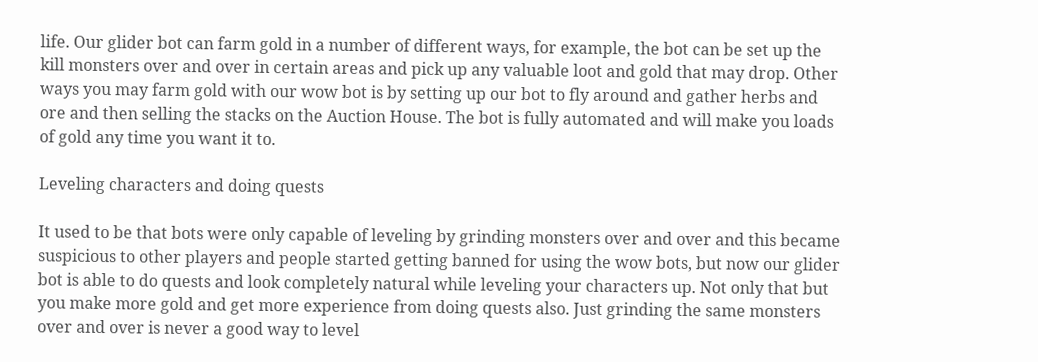life. Our glider bot can farm gold in a number of different ways, for example, the bot can be set up the kill monsters over and over in certain areas and pick up any valuable loot and gold that may drop. Other ways you may farm gold with our wow bot is by setting up our bot to fly around and gather herbs and ore and then selling the stacks on the Auction House. The bot is fully automated and will make you loads of gold any time you want it to.

Leveling characters and doing quests

It used to be that bots were only capable of leveling by grinding monsters over and over and this became suspicious to other players and people started getting banned for using the wow bots, but now our glider bot is able to do quests and look completely natural while leveling your characters up. Not only that but you make more gold and get more experience from doing quests also. Just grinding the same monsters over and over is never a good way to level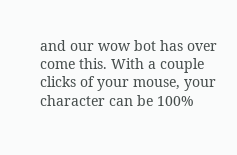and our wow bot has over come this. With a couple clicks of your mouse, your character can be 100%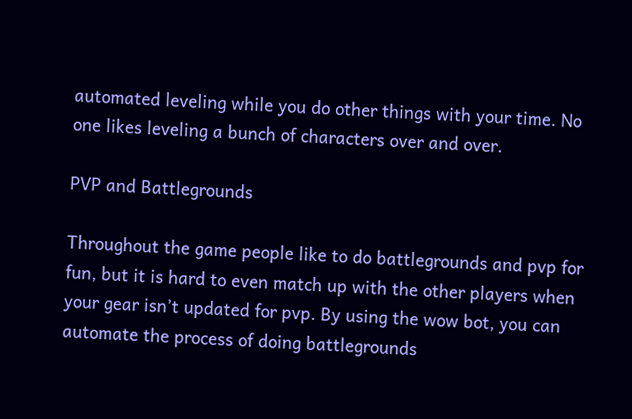automated leveling while you do other things with your time. No one likes leveling a bunch of characters over and over.

PVP and Battlegrounds

Throughout the game people like to do battlegrounds and pvp for fun, but it is hard to even match up with the other players when your gear isn’t updated for pvp. By using the wow bot, you can automate the process of doing battlegrounds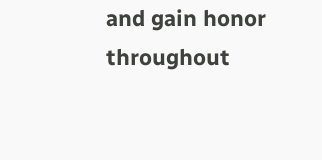and gain honor throughout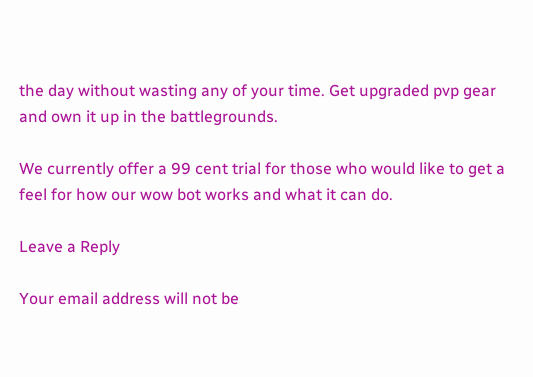the day without wasting any of your time. Get upgraded pvp gear and own it up in the battlegrounds.

We currently offer a 99 cent trial for those who would like to get a feel for how our wow bot works and what it can do.

Leave a Reply

Your email address will not be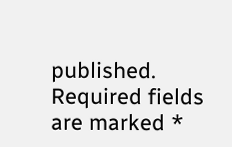published. Required fields are marked *